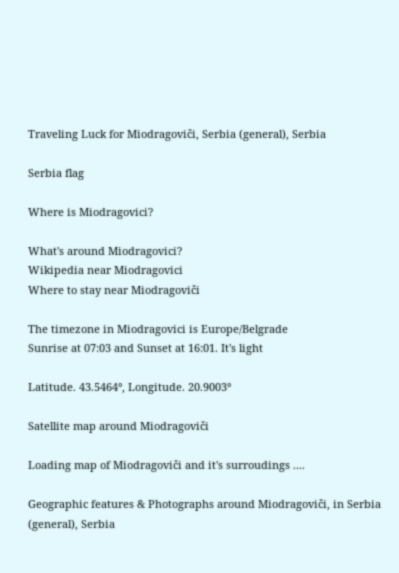Traveling Luck for Miodragoviči, Serbia (general), Serbia

Serbia flag

Where is Miodragovici?

What's around Miodragovici?
Wikipedia near Miodragovici
Where to stay near Miodragoviči

The timezone in Miodragovici is Europe/Belgrade
Sunrise at 07:03 and Sunset at 16:01. It's light

Latitude. 43.5464°, Longitude. 20.9003°

Satellite map around Miodragoviči

Loading map of Miodragoviči and it's surroudings ....

Geographic features & Photographs around Miodragoviči, in Serbia (general), Serbia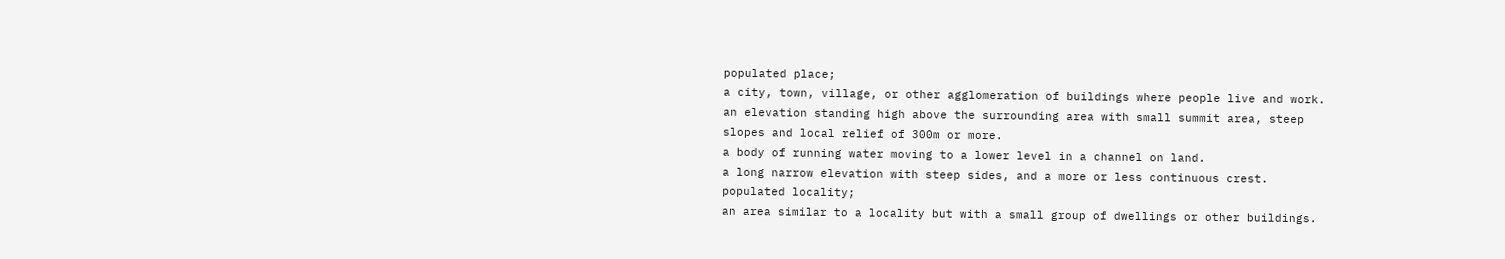populated place;
a city, town, village, or other agglomeration of buildings where people live and work.
an elevation standing high above the surrounding area with small summit area, steep slopes and local relief of 300m or more.
a body of running water moving to a lower level in a channel on land.
a long narrow elevation with steep sides, and a more or less continuous crest.
populated locality;
an area similar to a locality but with a small group of dwellings or other buildings.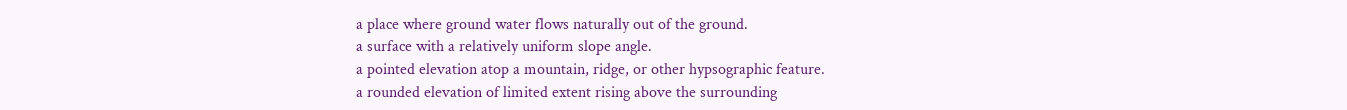a place where ground water flows naturally out of the ground.
a surface with a relatively uniform slope angle.
a pointed elevation atop a mountain, ridge, or other hypsographic feature.
a rounded elevation of limited extent rising above the surrounding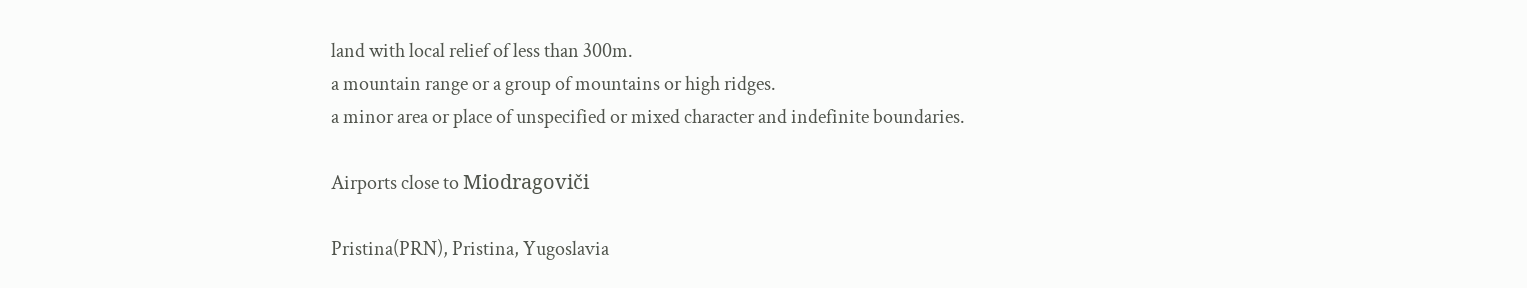land with local relief of less than 300m.
a mountain range or a group of mountains or high ridges.
a minor area or place of unspecified or mixed character and indefinite boundaries.

Airports close to Miodragoviči

Pristina(PRN), Pristina, Yugoslavia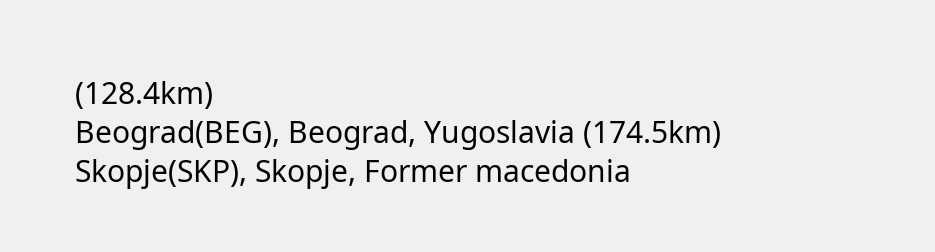(128.4km)
Beograd(BEG), Beograd, Yugoslavia (174.5km)
Skopje(SKP), Skopje, Former macedonia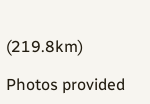(219.8km)

Photos provided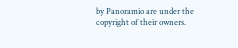by Panoramio are under the copyright of their owners.